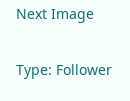Next Image

Type: Follower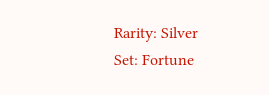Rarity: Silver
Set: Fortune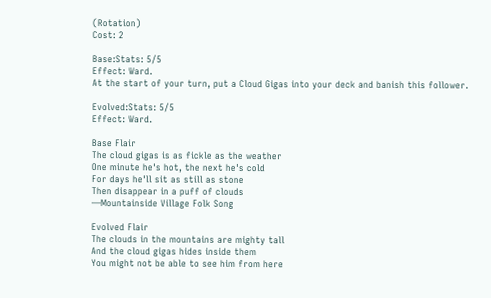(Rotation)
Cost: 2

Base:Stats: 5/5
Effect: Ward.
At the start of your turn, put a Cloud Gigas into your deck and banish this follower.

Evolved:Stats: 5/5
Effect: Ward.

Base Flair
The cloud gigas is as fickle as the weather
One minute he's hot, the next he's cold
For days he'll sit as still as stone
Then disappear in a puff of clouds
—Mountainside Village Folk Song

Evolved Flair
The clouds in the mountains are mighty tall
And the cloud gigas hides inside them
You might not be able to see him from here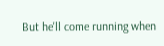But he'll come running when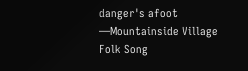danger's afoot
—Mountainside Village Folk Song